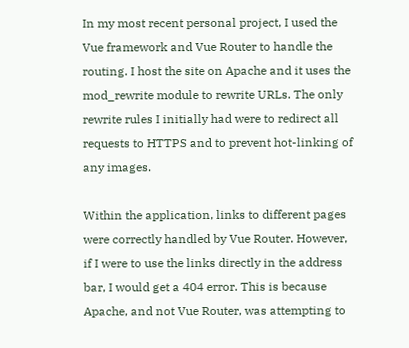In my most recent personal project, I used the Vue framework and Vue Router to handle the routing. I host the site on Apache and it uses the mod_rewrite module to rewrite URLs. The only rewrite rules I initially had were to redirect all requests to HTTPS and to prevent hot-linking of any images.

Within the application, links to different pages were correctly handled by Vue Router. However, if I were to use the links directly in the address bar, I would get a 404 error. This is because Apache, and not Vue Router, was attempting to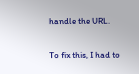handle the URL.

To fix this, I had to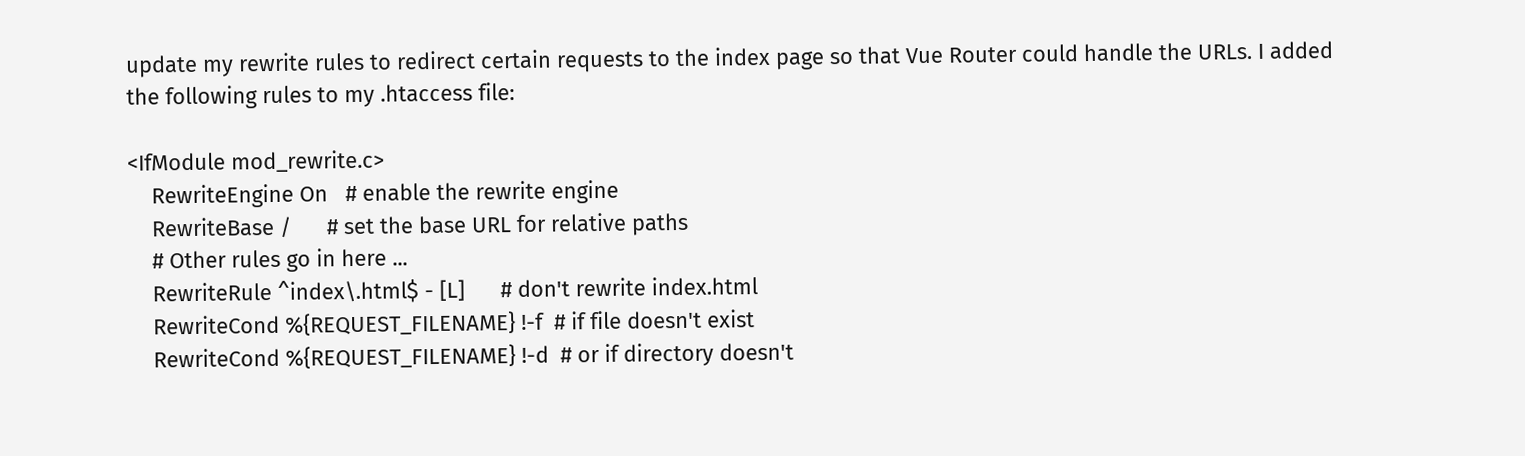update my rewrite rules to redirect certain requests to the index page so that Vue Router could handle the URLs. I added the following rules to my .htaccess file:

<IfModule mod_rewrite.c>
    RewriteEngine On   # enable the rewrite engine
    RewriteBase /      # set the base URL for relative paths
    # Other rules go in here ...
    RewriteRule ^index\.html$ - [L]      # don't rewrite index.html
    RewriteCond %{REQUEST_FILENAME} !-f  # if file doesn't exist
    RewriteCond %{REQUEST_FILENAME} !-d  # or if directory doesn't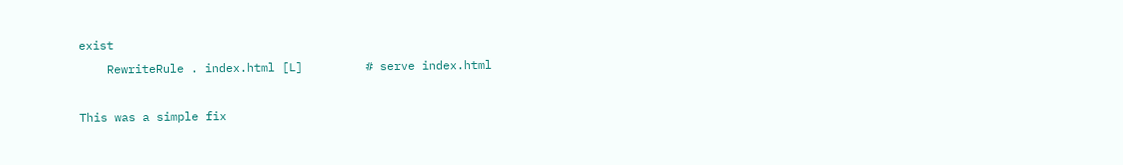exist
    RewriteRule . index.html [L]         # serve index.html

This was a simple fix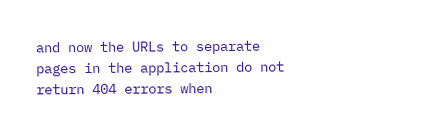and now the URLs to separate pages in the application do not return 404 errors when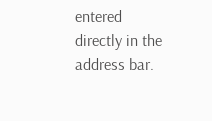entered directly in the address bar.